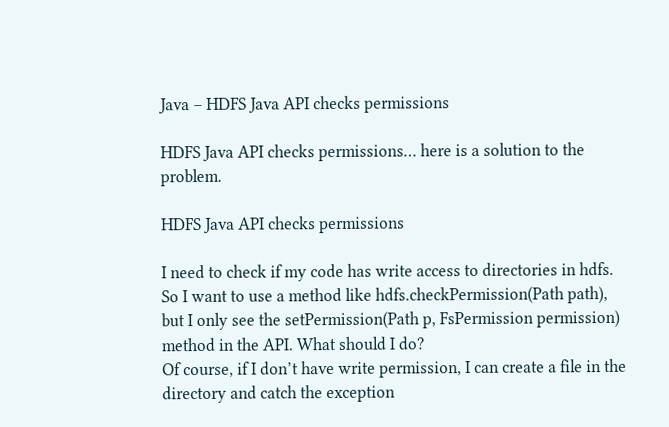Java – HDFS Java API checks permissions

HDFS Java API checks permissions… here is a solution to the problem.

HDFS Java API checks permissions

I need to check if my code has write access to directories in hdfs. So I want to use a method like hdfs.checkPermission(Path path), but I only see the setPermission(Path p, FsPermission permission) method in the API. What should I do?
Of course, if I don’t have write permission, I can create a file in the directory and catch the exception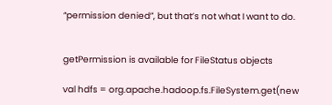“permission denied”, but that’s not what I want to do.


getPermission is available for FileStatus objects

val hdfs = org.apache.hadoop.fs.FileSystem.get(new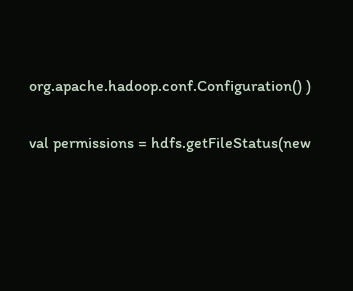org.apache.hadoop.conf.Configuration() )

val permissions = hdfs.getFileStatus(new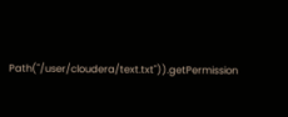Path("/user/cloudera/text.txt")).getPermission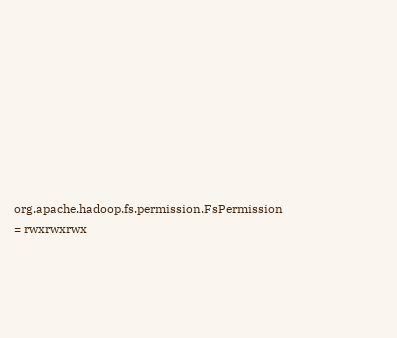org.apache.hadoop.fs.permission.FsPermission = rwxrwxrwx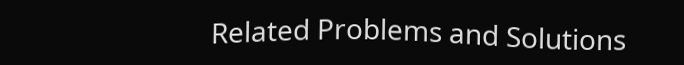Related Problems and Solutions